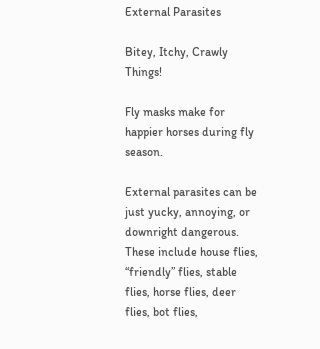External Parasites

Bitey, Itchy, Crawly Things!

Fly masks make for happier horses during fly season.

External parasites can be just yucky, annoying, or downright dangerous.  These include house flies, “friendly” flies, stable flies, horse flies, deer flies, bot flies,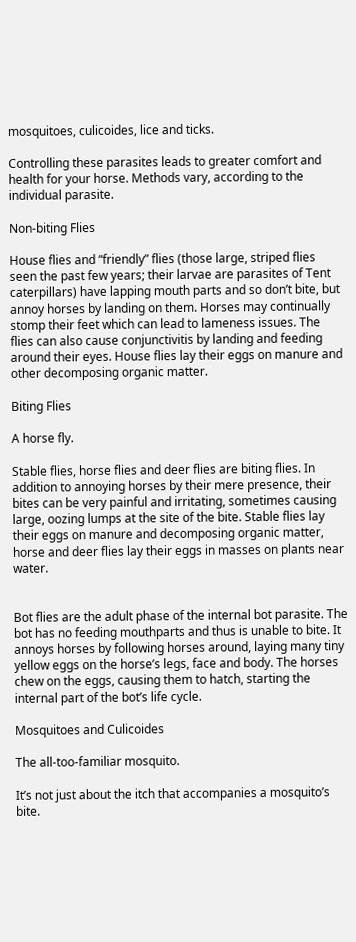mosquitoes, culicoides, lice and ticks.

Controlling these parasites leads to greater comfort and health for your horse. Methods vary, according to the individual parasite.

Non-biting Flies

House flies and “friendly” flies (those large, striped flies seen the past few years; their larvae are parasites of Tent caterpillars) have lapping mouth parts and so don’t bite, but annoy horses by landing on them. Horses may continually stomp their feet which can lead to lameness issues. The flies can also cause conjunctivitis by landing and feeding around their eyes. House flies lay their eggs on manure and other decomposing organic matter.

Biting Flies

A horse fly.

Stable flies, horse flies and deer flies are biting flies. In addition to annoying horses by their mere presence, their bites can be very painful and irritating, sometimes causing large, oozing lumps at the site of the bite. Stable flies lay their eggs on manure and decomposing organic matter, horse and deer flies lay their eggs in masses on plants near water.


Bot flies are the adult phase of the internal bot parasite. The bot has no feeding mouthparts and thus is unable to bite. It annoys horses by following horses around, laying many tiny yellow eggs on the horse’s legs, face and body. The horses chew on the eggs, causing them to hatch, starting the internal part of the bot’s life cycle.

Mosquitoes and Culicoides

The all-too-familiar mosquito.

It’s not just about the itch that accompanies a mosquito’s bite.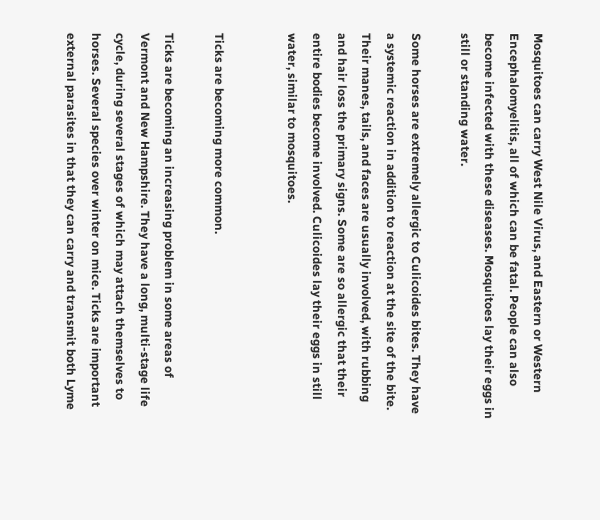Mosquitoes can carry West Nile Virus, and Eastern or Western Encephalomyelitis, all of which can be fatal. People can also become infected with these diseases. Mosquitoes lay their eggs in still or standing water.

Some horses are extremely allergic to Culicoides bites. They have a systemic reaction in addition to reaction at the site of the bite. Their manes, tails, and faces are usually involved, with rubbing and hair loss the primary signs. Some are so allergic that their entire bodies become involved. Culicoides lay their eggs in still water, similar to mosquitoes.


Ticks are becoming more common.

Ticks are becoming an increasing problem in some areas of Vermont and New Hampshire. They have a long, multi-stage life cycle, during several stages of which may attach themselves to horses. Several species over winter on mice. Ticks are important external parasites in that they can carry and transmit both Lyme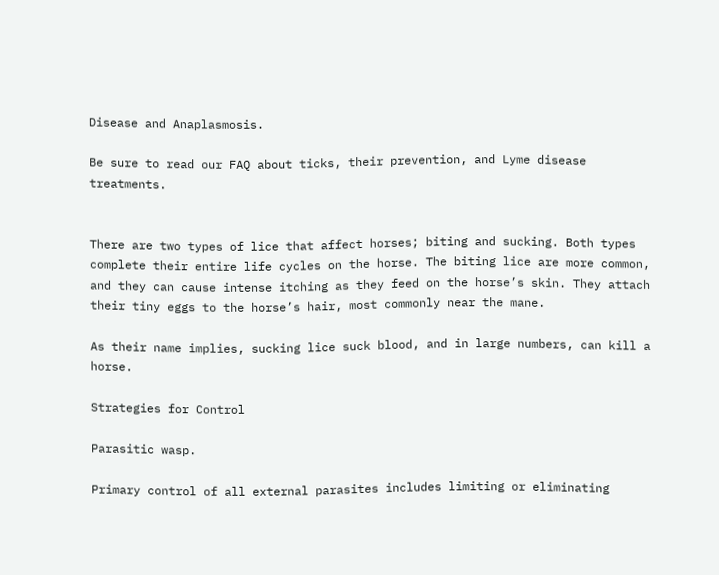Disease and Anaplasmosis.

Be sure to read our FAQ about ticks, their prevention, and Lyme disease treatments.


There are two types of lice that affect horses; biting and sucking. Both types complete their entire life cycles on the horse. The biting lice are more common, and they can cause intense itching as they feed on the horse’s skin. They attach their tiny eggs to the horse’s hair, most commonly near the mane.

As their name implies, sucking lice suck blood, and in large numbers, can kill a horse.

Strategies for Control

Parasitic wasp.

Primary control of all external parasites includes limiting or eliminating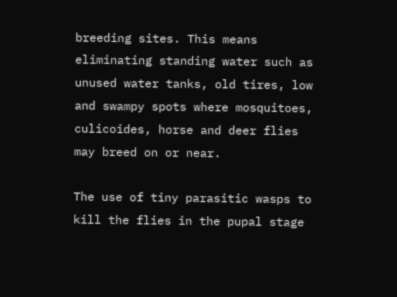breeding sites. This means eliminating standing water such as unused water tanks, old tires, low and swampy spots where mosquitoes, culicoides, horse and deer flies may breed on or near.

The use of tiny parasitic wasps to kill the flies in the pupal stage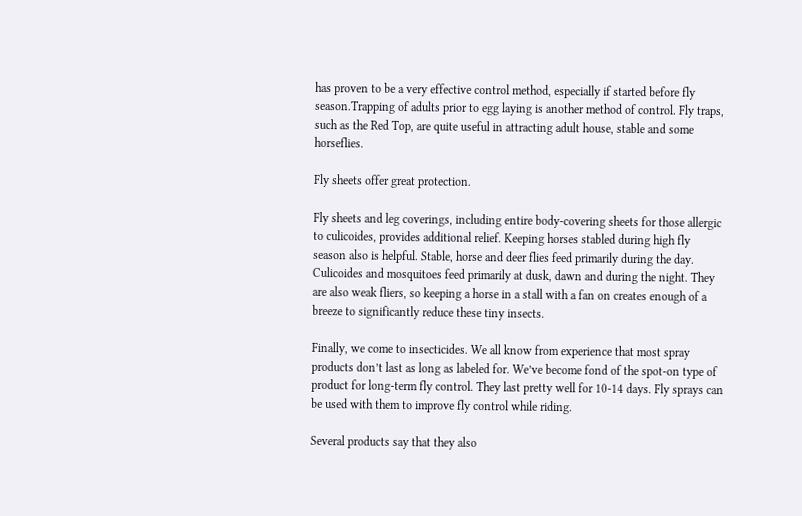has proven to be a very effective control method, especially if started before fly season.Trapping of adults prior to egg laying is another method of control. Fly traps, such as the Red Top, are quite useful in attracting adult house, stable and some horseflies.

Fly sheets offer great protection.

Fly sheets and leg coverings, including entire body-covering sheets for those allergic to culicoides, provides additional relief. Keeping horses stabled during high fly season also is helpful. Stable, horse and deer flies feed primarily during the day. Culicoides and mosquitoes feed primarily at dusk, dawn and during the night. They are also weak fliers, so keeping a horse in a stall with a fan on creates enough of a breeze to significantly reduce these tiny insects.

Finally, we come to insecticides. We all know from experience that most spray products don’t last as long as labeled for. We’ve become fond of the spot-on type of product for long-term fly control. They last pretty well for 10-14 days. Fly sprays can be used with them to improve fly control while riding.

Several products say that they also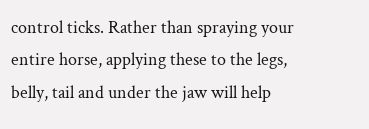control ticks. Rather than spraying your entire horse, applying these to the legs, belly, tail and under the jaw will help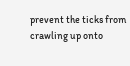prevent the ticks from crawling up onto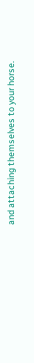and attaching themselves to your horse.